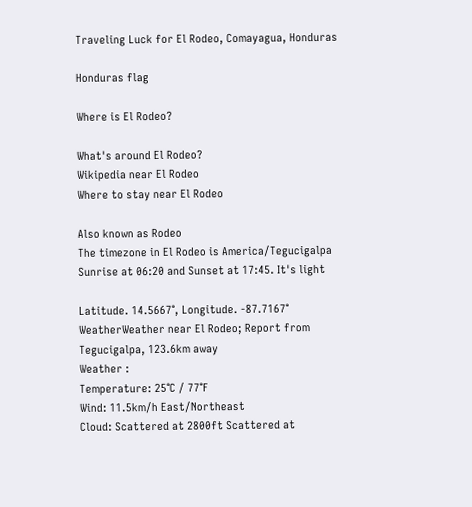Traveling Luck for El Rodeo, Comayagua, Honduras

Honduras flag

Where is El Rodeo?

What's around El Rodeo?
Wikipedia near El Rodeo
Where to stay near El Rodeo

Also known as Rodeo
The timezone in El Rodeo is America/Tegucigalpa
Sunrise at 06:20 and Sunset at 17:45. It's light

Latitude. 14.5667°, Longitude. -87.7167°
WeatherWeather near El Rodeo; Report from Tegucigalpa, 123.6km away
Weather :
Temperature: 25°C / 77°F
Wind: 11.5km/h East/Northeast
Cloud: Scattered at 2800ft Scattered at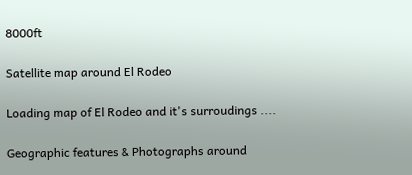8000ft

Satellite map around El Rodeo

Loading map of El Rodeo and it's surroudings ....

Geographic features & Photographs around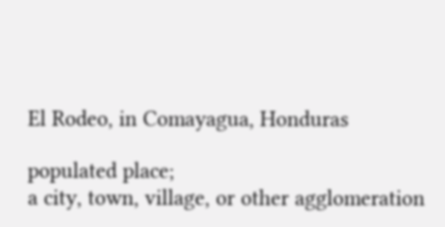El Rodeo, in Comayagua, Honduras

populated place;
a city, town, village, or other agglomeration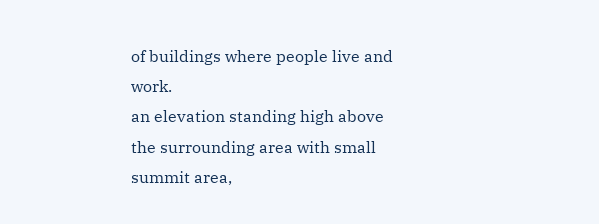of buildings where people live and work.
an elevation standing high above the surrounding area with small summit area,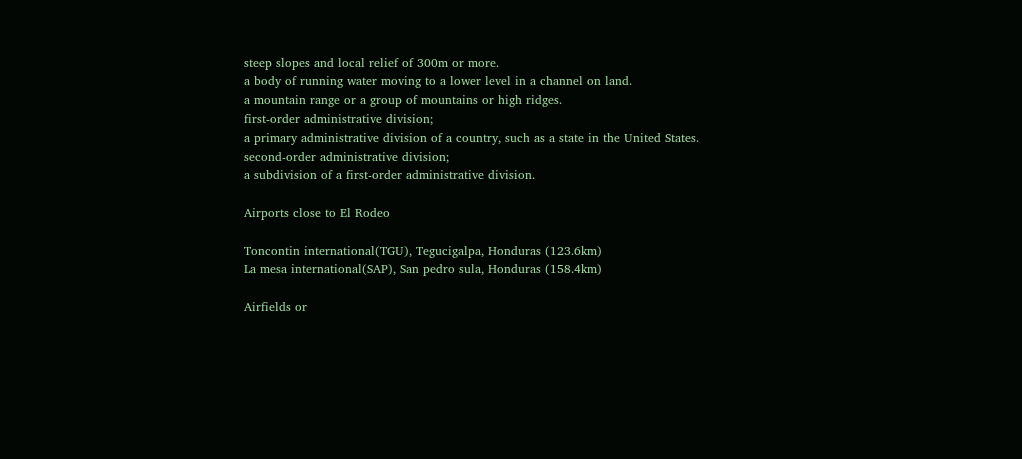steep slopes and local relief of 300m or more.
a body of running water moving to a lower level in a channel on land.
a mountain range or a group of mountains or high ridges.
first-order administrative division;
a primary administrative division of a country, such as a state in the United States.
second-order administrative division;
a subdivision of a first-order administrative division.

Airports close to El Rodeo

Toncontin international(TGU), Tegucigalpa, Honduras (123.6km)
La mesa international(SAP), San pedro sula, Honduras (158.4km)

Airfields or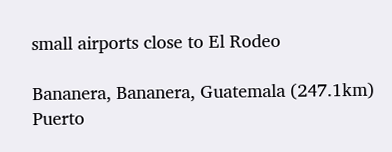small airports close to El Rodeo

Bananera, Bananera, Guatemala (247.1km)
Puerto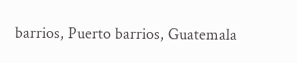barrios, Puerto barrios, Guatemala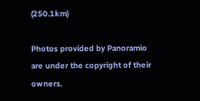(250.1km)

Photos provided by Panoramio are under the copyright of their owners.